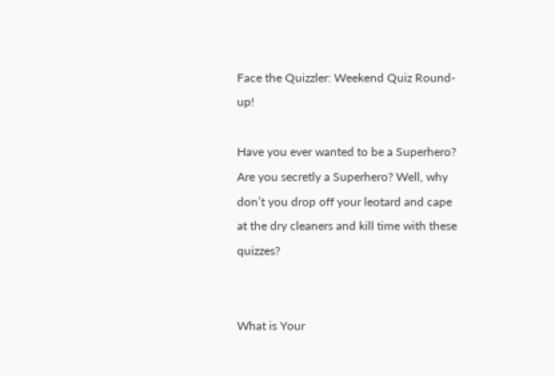Face the Quizzler: Weekend Quiz Round-up!

Have you ever wanted to be a Superhero? Are you secretly a Superhero? Well, why don’t you drop off your leotard and cape at the dry cleaners and kill time with these quizzes?


What is Your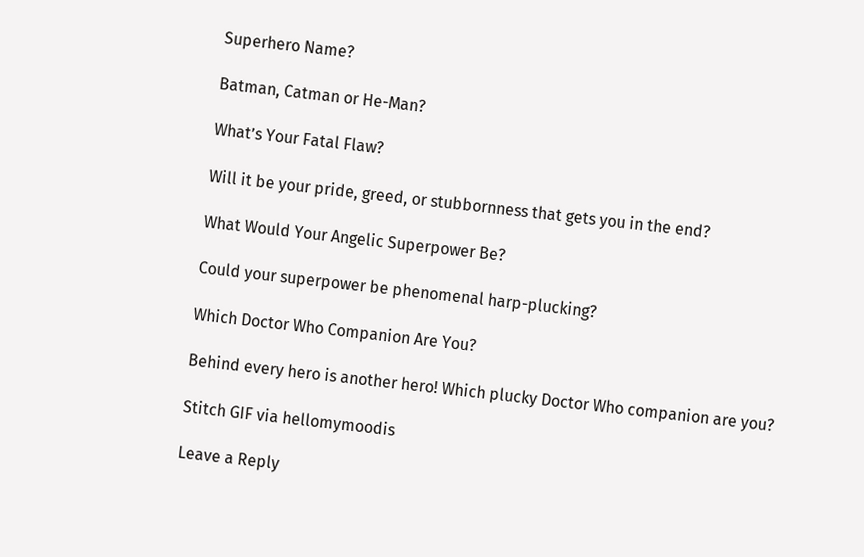Superhero Name?

Batman, Catman or He-Man?

What’s Your Fatal Flaw?

Will it be your pride, greed, or stubbornness that gets you in the end?

What Would Your Angelic Superpower Be?

Could your superpower be phenomenal harp-plucking?

Which Doctor Who Companion Are You?

Behind every hero is another hero! Which plucky Doctor Who companion are you?

Stitch GIF via hellomymoodis

Leave a Reply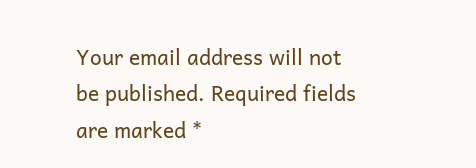Your email address will not be published. Required fields are marked *